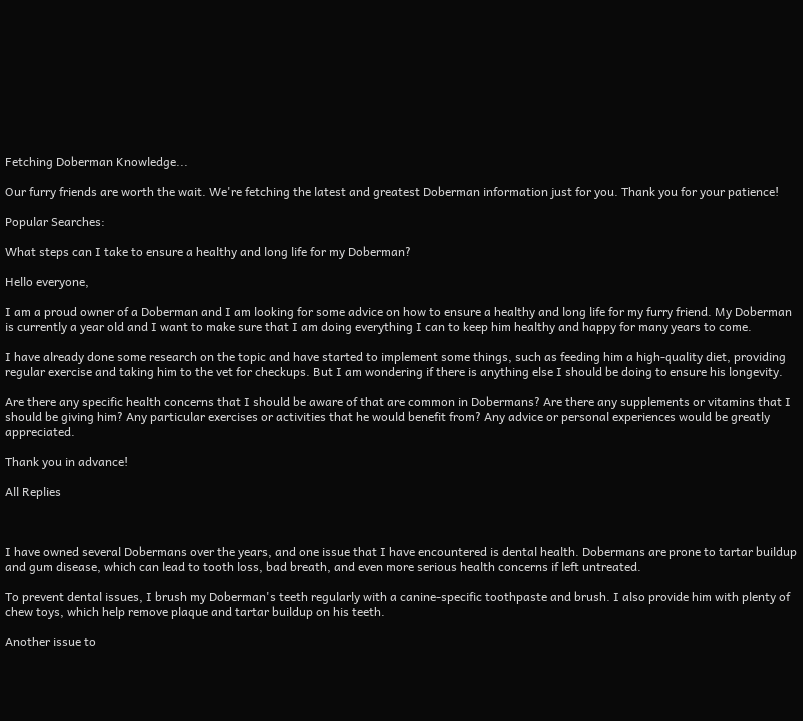Fetching Doberman Knowledge...

Our furry friends are worth the wait. We're fetching the latest and greatest Doberman information just for you. Thank you for your patience!

Popular Searches:

What steps can I take to ensure a healthy and long life for my Doberman?

Hello everyone,

I am a proud owner of a Doberman and I am looking for some advice on how to ensure a healthy and long life for my furry friend. My Doberman is currently a year old and I want to make sure that I am doing everything I can to keep him healthy and happy for many years to come.

I have already done some research on the topic and have started to implement some things, such as feeding him a high-quality diet, providing regular exercise and taking him to the vet for checkups. But I am wondering if there is anything else I should be doing to ensure his longevity.

Are there any specific health concerns that I should be aware of that are common in Dobermans? Are there any supplements or vitamins that I should be giving him? Any particular exercises or activities that he would benefit from? Any advice or personal experiences would be greatly appreciated.

Thank you in advance!

All Replies



I have owned several Dobermans over the years, and one issue that I have encountered is dental health. Dobermans are prone to tartar buildup and gum disease, which can lead to tooth loss, bad breath, and even more serious health concerns if left untreated.

To prevent dental issues, I brush my Doberman's teeth regularly with a canine-specific toothpaste and brush. I also provide him with plenty of chew toys, which help remove plaque and tartar buildup on his teeth.

Another issue to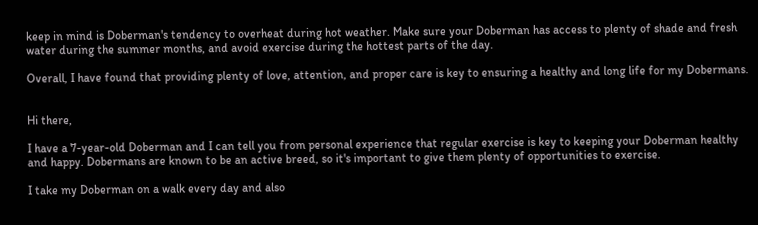keep in mind is Doberman's tendency to overheat during hot weather. Make sure your Doberman has access to plenty of shade and fresh water during the summer months, and avoid exercise during the hottest parts of the day.

Overall, I have found that providing plenty of love, attention, and proper care is key to ensuring a healthy and long life for my Dobermans.


Hi there,

I have a 7-year-old Doberman and I can tell you from personal experience that regular exercise is key to keeping your Doberman healthy and happy. Dobermans are known to be an active breed, so it's important to give them plenty of opportunities to exercise.

I take my Doberman on a walk every day and also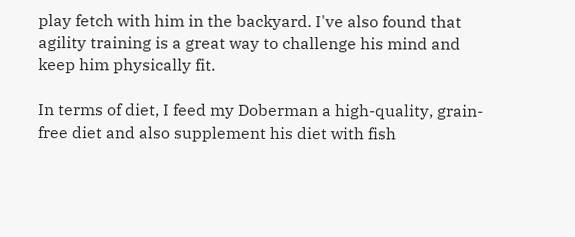play fetch with him in the backyard. I've also found that agility training is a great way to challenge his mind and keep him physically fit.

In terms of diet, I feed my Doberman a high-quality, grain-free diet and also supplement his diet with fish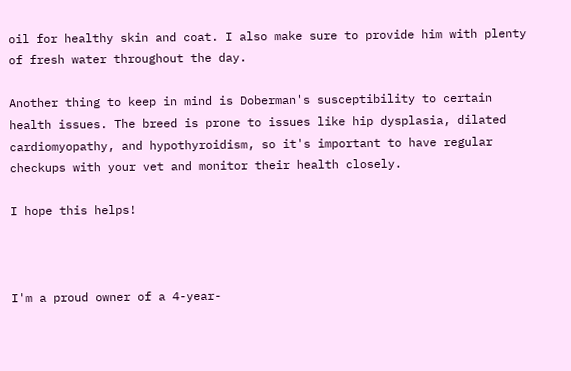oil for healthy skin and coat. I also make sure to provide him with plenty of fresh water throughout the day.

Another thing to keep in mind is Doberman's susceptibility to certain health issues. The breed is prone to issues like hip dysplasia, dilated cardiomyopathy, and hypothyroidism, so it's important to have regular checkups with your vet and monitor their health closely.

I hope this helps!



I'm a proud owner of a 4-year-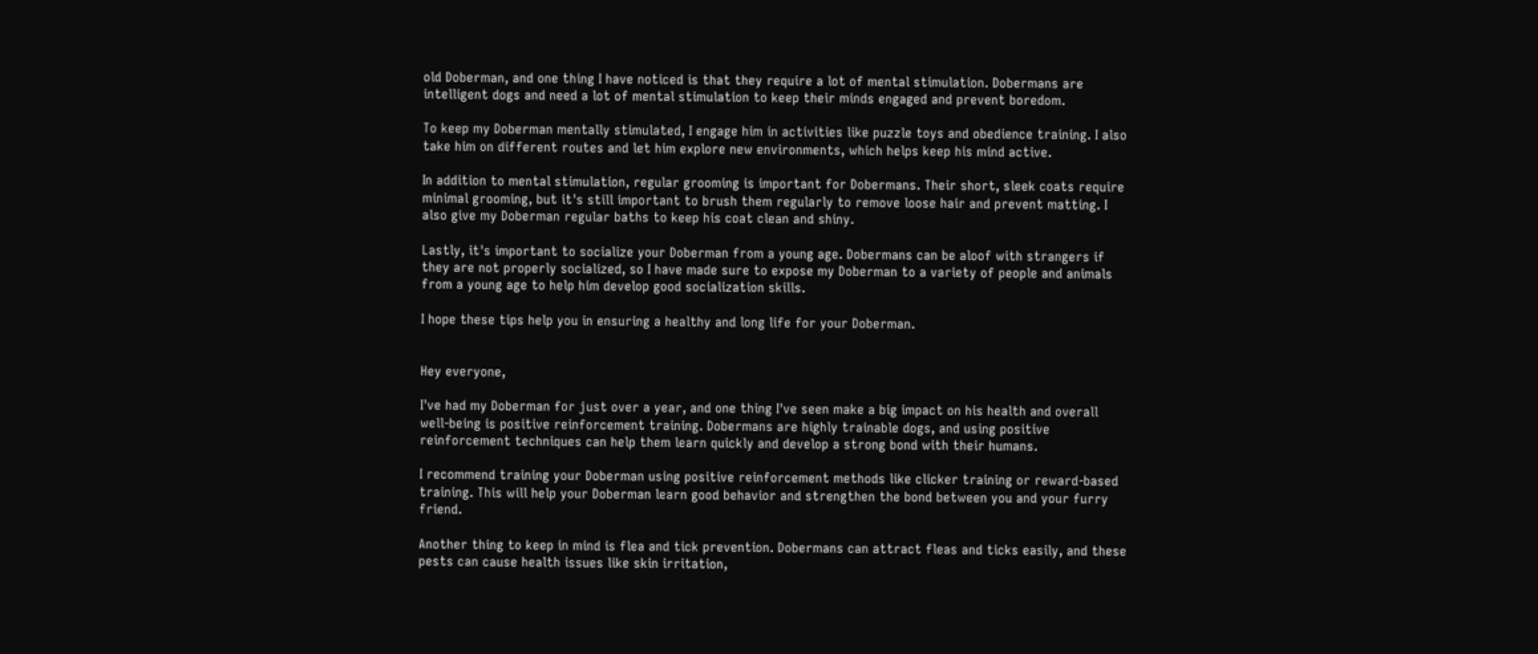old Doberman, and one thing I have noticed is that they require a lot of mental stimulation. Dobermans are intelligent dogs and need a lot of mental stimulation to keep their minds engaged and prevent boredom.

To keep my Doberman mentally stimulated, I engage him in activities like puzzle toys and obedience training. I also take him on different routes and let him explore new environments, which helps keep his mind active.

In addition to mental stimulation, regular grooming is important for Dobermans. Their short, sleek coats require minimal grooming, but it's still important to brush them regularly to remove loose hair and prevent matting. I also give my Doberman regular baths to keep his coat clean and shiny.

Lastly, it's important to socialize your Doberman from a young age. Dobermans can be aloof with strangers if they are not properly socialized, so I have made sure to expose my Doberman to a variety of people and animals from a young age to help him develop good socialization skills.

I hope these tips help you in ensuring a healthy and long life for your Doberman.


Hey everyone,

I've had my Doberman for just over a year, and one thing I've seen make a big impact on his health and overall well-being is positive reinforcement training. Dobermans are highly trainable dogs, and using positive reinforcement techniques can help them learn quickly and develop a strong bond with their humans.

I recommend training your Doberman using positive reinforcement methods like clicker training or reward-based training. This will help your Doberman learn good behavior and strengthen the bond between you and your furry friend.

Another thing to keep in mind is flea and tick prevention. Dobermans can attract fleas and ticks easily, and these pests can cause health issues like skin irritation,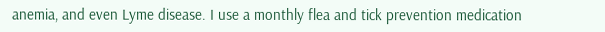anemia, and even Lyme disease. I use a monthly flea and tick prevention medication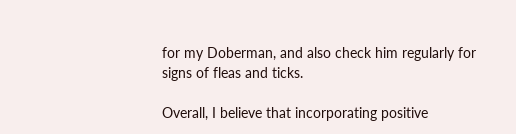for my Doberman, and also check him regularly for signs of fleas and ticks.

Overall, I believe that incorporating positive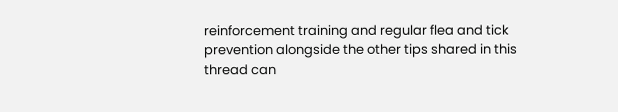reinforcement training and regular flea and tick prevention alongside the other tips shared in this thread can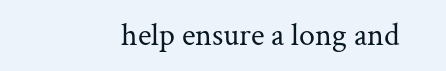help ensure a long and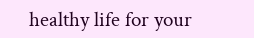healthy life for your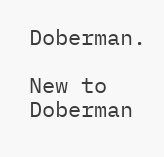Doberman.

New to Doberman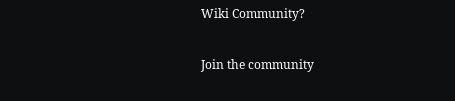Wiki Community?

Join the community